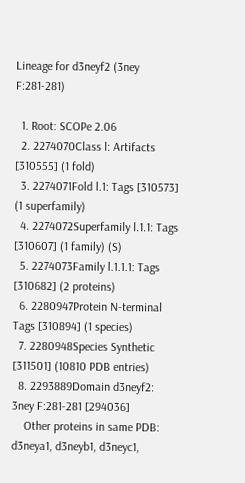Lineage for d3neyf2 (3ney F:281-281)

  1. Root: SCOPe 2.06
  2. 2274070Class l: Artifacts [310555] (1 fold)
  3. 2274071Fold l.1: Tags [310573] (1 superfamily)
  4. 2274072Superfamily l.1.1: Tags [310607] (1 family) (S)
  5. 2274073Family l.1.1.1: Tags [310682] (2 proteins)
  6. 2280947Protein N-terminal Tags [310894] (1 species)
  7. 2280948Species Synthetic [311501] (10810 PDB entries)
  8. 2293889Domain d3neyf2: 3ney F:281-281 [294036]
    Other proteins in same PDB: d3neya1, d3neyb1, d3neyc1,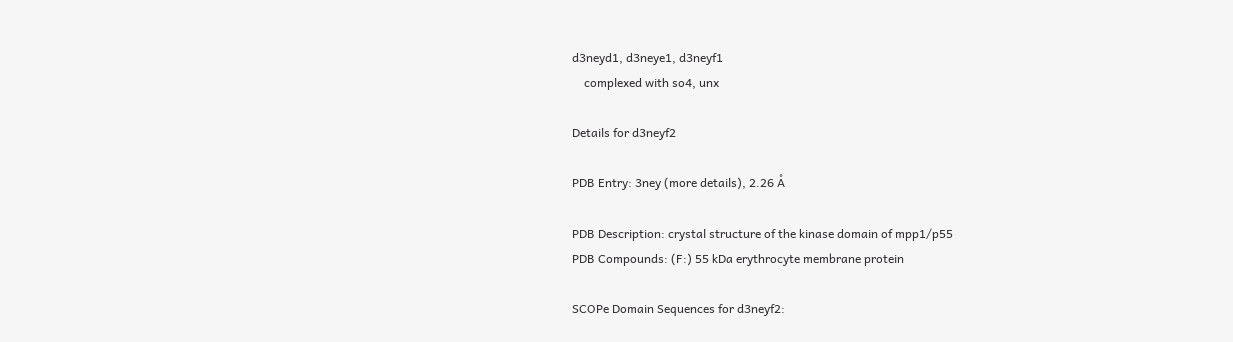d3neyd1, d3neye1, d3neyf1
    complexed with so4, unx

Details for d3neyf2

PDB Entry: 3ney (more details), 2.26 Å

PDB Description: crystal structure of the kinase domain of mpp1/p55
PDB Compounds: (F:) 55 kDa erythrocyte membrane protein

SCOPe Domain Sequences for d3neyf2: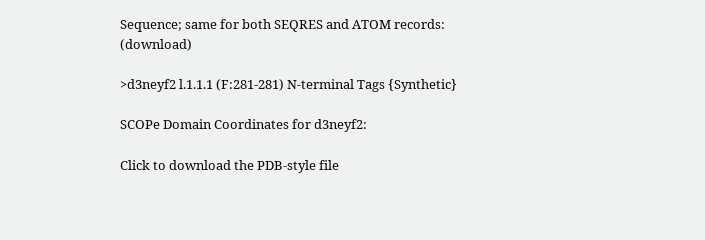Sequence; same for both SEQRES and ATOM records: (download)

>d3neyf2 l.1.1.1 (F:281-281) N-terminal Tags {Synthetic}

SCOPe Domain Coordinates for d3neyf2:

Click to download the PDB-style file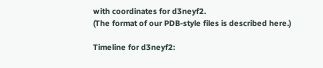with coordinates for d3neyf2.
(The format of our PDB-style files is described here.)

Timeline for d3neyf2: